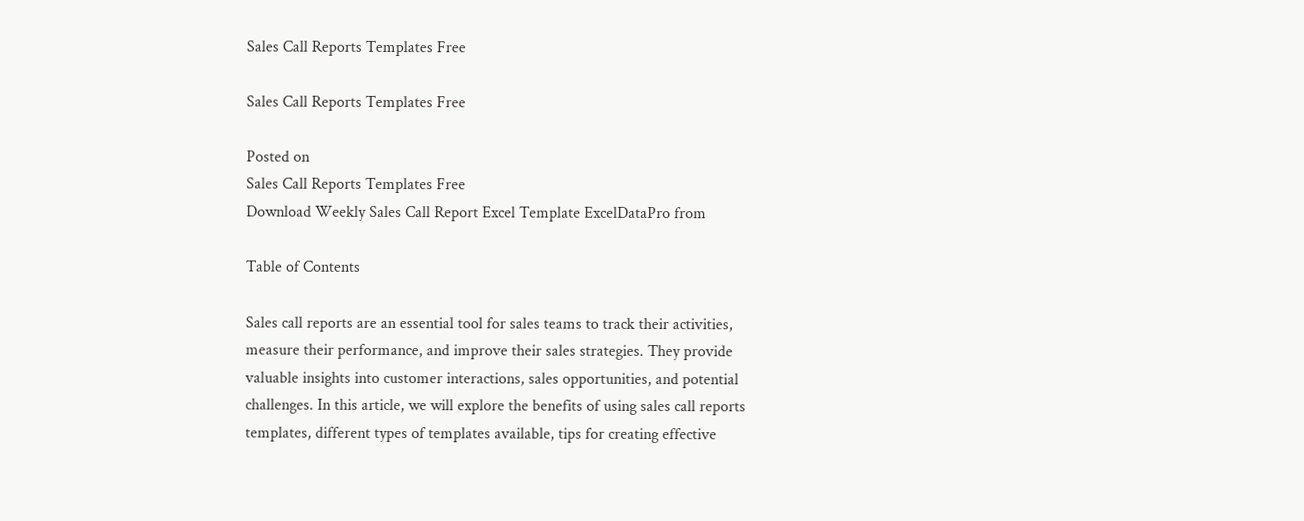Sales Call Reports Templates Free

Sales Call Reports Templates Free

Posted on
Sales Call Reports Templates Free
Download Weekly Sales Call Report Excel Template ExcelDataPro from

Table of Contents

Sales call reports are an essential tool for sales teams to track their activities, measure their performance, and improve their sales strategies. They provide valuable insights into customer interactions, sales opportunities, and potential challenges. In this article, we will explore the benefits of using sales call reports templates, different types of templates available, tips for creating effective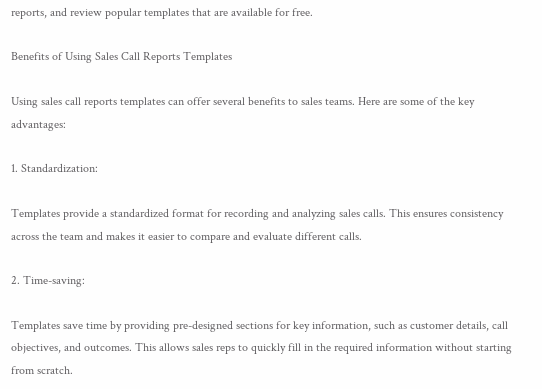reports, and review popular templates that are available for free.

Benefits of Using Sales Call Reports Templates

Using sales call reports templates can offer several benefits to sales teams. Here are some of the key advantages:

1. Standardization:

Templates provide a standardized format for recording and analyzing sales calls. This ensures consistency across the team and makes it easier to compare and evaluate different calls.

2. Time-saving:

Templates save time by providing pre-designed sections for key information, such as customer details, call objectives, and outcomes. This allows sales reps to quickly fill in the required information without starting from scratch.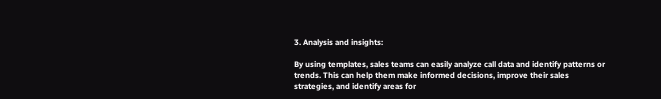3. Analysis and insights:

By using templates, sales teams can easily analyze call data and identify patterns or trends. This can help them make informed decisions, improve their sales strategies, and identify areas for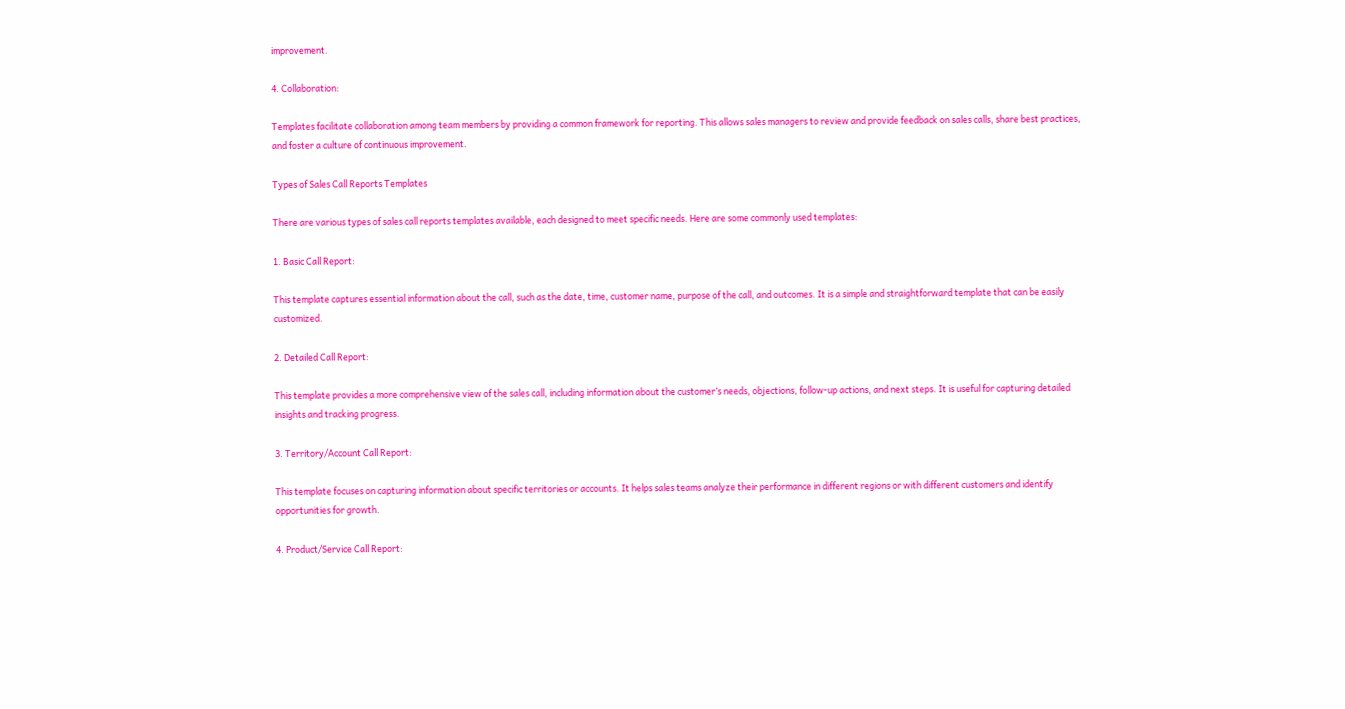improvement.

4. Collaboration:

Templates facilitate collaboration among team members by providing a common framework for reporting. This allows sales managers to review and provide feedback on sales calls, share best practices, and foster a culture of continuous improvement.

Types of Sales Call Reports Templates

There are various types of sales call reports templates available, each designed to meet specific needs. Here are some commonly used templates:

1. Basic Call Report:

This template captures essential information about the call, such as the date, time, customer name, purpose of the call, and outcomes. It is a simple and straightforward template that can be easily customized.

2. Detailed Call Report:

This template provides a more comprehensive view of the sales call, including information about the customer’s needs, objections, follow-up actions, and next steps. It is useful for capturing detailed insights and tracking progress.

3. Territory/Account Call Report:

This template focuses on capturing information about specific territories or accounts. It helps sales teams analyze their performance in different regions or with different customers and identify opportunities for growth.

4. Product/Service Call Report: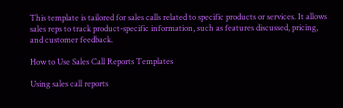This template is tailored for sales calls related to specific products or services. It allows sales reps to track product-specific information, such as features discussed, pricing, and customer feedback.

How to Use Sales Call Reports Templates

Using sales call reports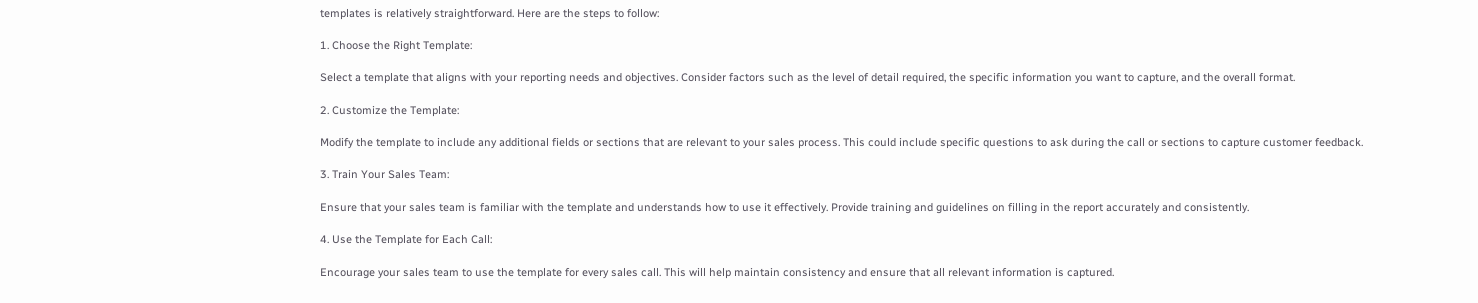templates is relatively straightforward. Here are the steps to follow:

1. Choose the Right Template:

Select a template that aligns with your reporting needs and objectives. Consider factors such as the level of detail required, the specific information you want to capture, and the overall format.

2. Customize the Template:

Modify the template to include any additional fields or sections that are relevant to your sales process. This could include specific questions to ask during the call or sections to capture customer feedback.

3. Train Your Sales Team:

Ensure that your sales team is familiar with the template and understands how to use it effectively. Provide training and guidelines on filling in the report accurately and consistently.

4. Use the Template for Each Call:

Encourage your sales team to use the template for every sales call. This will help maintain consistency and ensure that all relevant information is captured.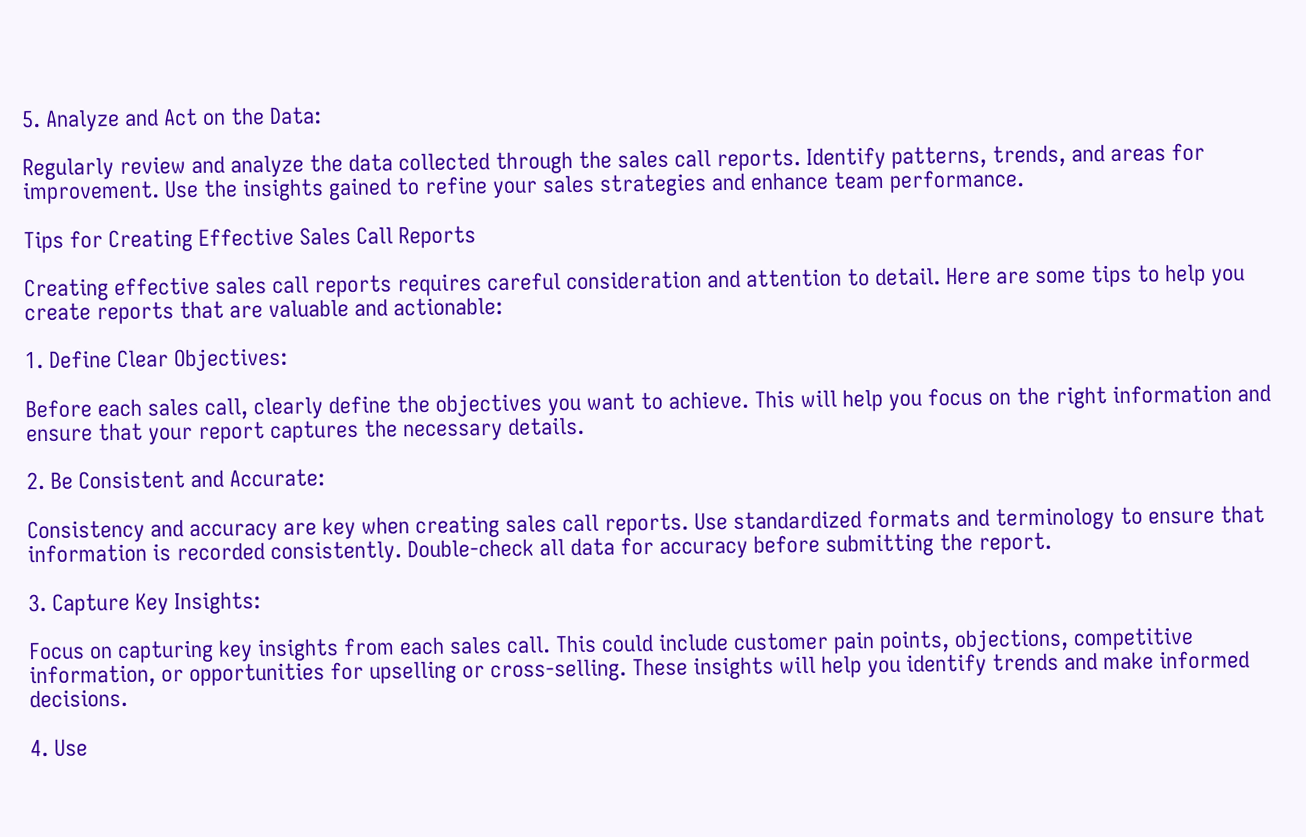5. Analyze and Act on the Data:

Regularly review and analyze the data collected through the sales call reports. Identify patterns, trends, and areas for improvement. Use the insights gained to refine your sales strategies and enhance team performance.

Tips for Creating Effective Sales Call Reports

Creating effective sales call reports requires careful consideration and attention to detail. Here are some tips to help you create reports that are valuable and actionable:

1. Define Clear Objectives:

Before each sales call, clearly define the objectives you want to achieve. This will help you focus on the right information and ensure that your report captures the necessary details.

2. Be Consistent and Accurate:

Consistency and accuracy are key when creating sales call reports. Use standardized formats and terminology to ensure that information is recorded consistently. Double-check all data for accuracy before submitting the report.

3. Capture Key Insights:

Focus on capturing key insights from each sales call. This could include customer pain points, objections, competitive information, or opportunities for upselling or cross-selling. These insights will help you identify trends and make informed decisions.

4. Use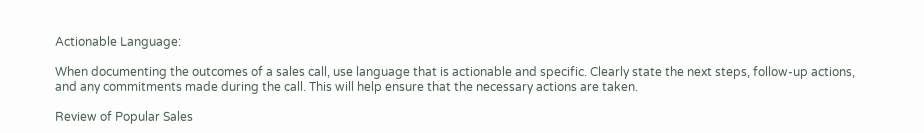Actionable Language:

When documenting the outcomes of a sales call, use language that is actionable and specific. Clearly state the next steps, follow-up actions, and any commitments made during the call. This will help ensure that the necessary actions are taken.

Review of Popular Sales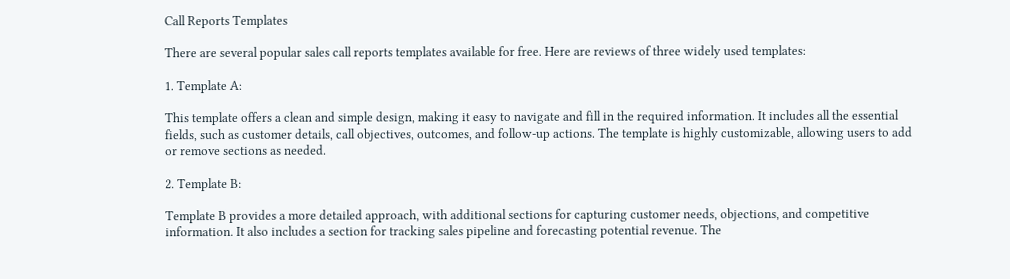Call Reports Templates

There are several popular sales call reports templates available for free. Here are reviews of three widely used templates:

1. Template A:

This template offers a clean and simple design, making it easy to navigate and fill in the required information. It includes all the essential fields, such as customer details, call objectives, outcomes, and follow-up actions. The template is highly customizable, allowing users to add or remove sections as needed.

2. Template B:

Template B provides a more detailed approach, with additional sections for capturing customer needs, objections, and competitive information. It also includes a section for tracking sales pipeline and forecasting potential revenue. The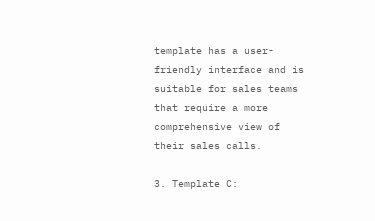template has a user-friendly interface and is suitable for sales teams that require a more comprehensive view of their sales calls.

3. Template C: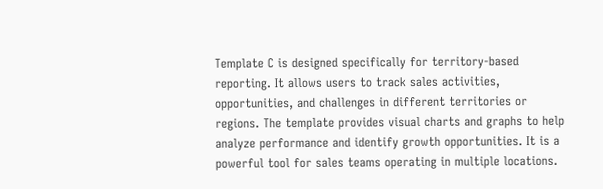Template C is designed specifically for territory-based reporting. It allows users to track sales activities, opportunities, and challenges in different territories or regions. The template provides visual charts and graphs to help analyze performance and identify growth opportunities. It is a powerful tool for sales teams operating in multiple locations.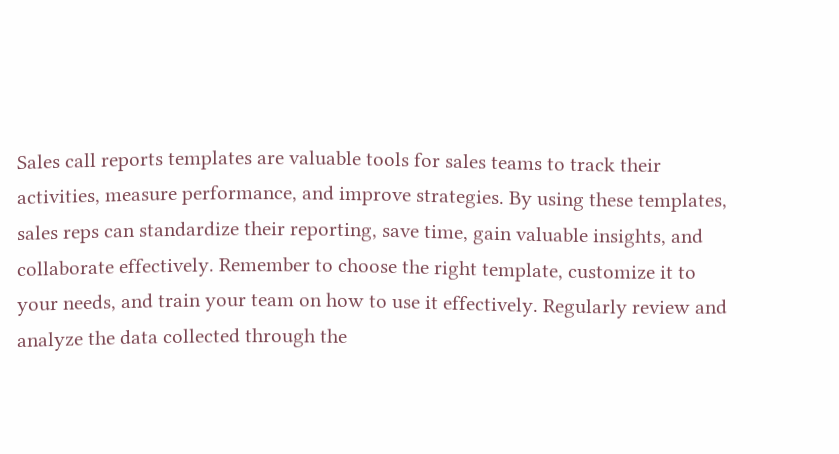Sales call reports templates are valuable tools for sales teams to track their activities, measure performance, and improve strategies. By using these templates, sales reps can standardize their reporting, save time, gain valuable insights, and collaborate effectively. Remember to choose the right template, customize it to your needs, and train your team on how to use it effectively. Regularly review and analyze the data collected through the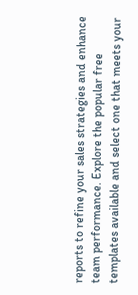reports to refine your sales strategies and enhance team performance. Explore the popular free templates available and select one that meets your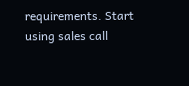requirements. Start using sales call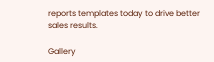reports templates today to drive better sales results.

Gallery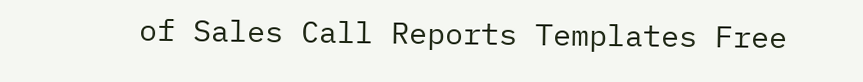of Sales Call Reports Templates Free